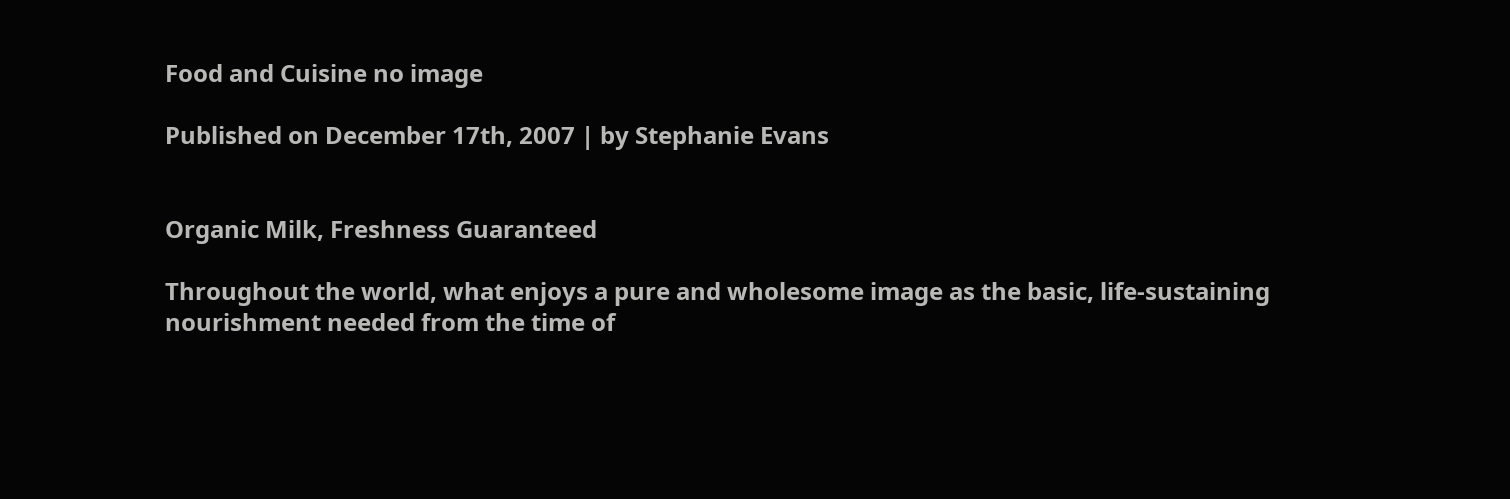Food and Cuisine no image

Published on December 17th, 2007 | by Stephanie Evans


Organic Milk, Freshness Guaranteed

Throughout the world, what enjoys a pure and wholesome image as the basic, life-sustaining nourishment needed from the time of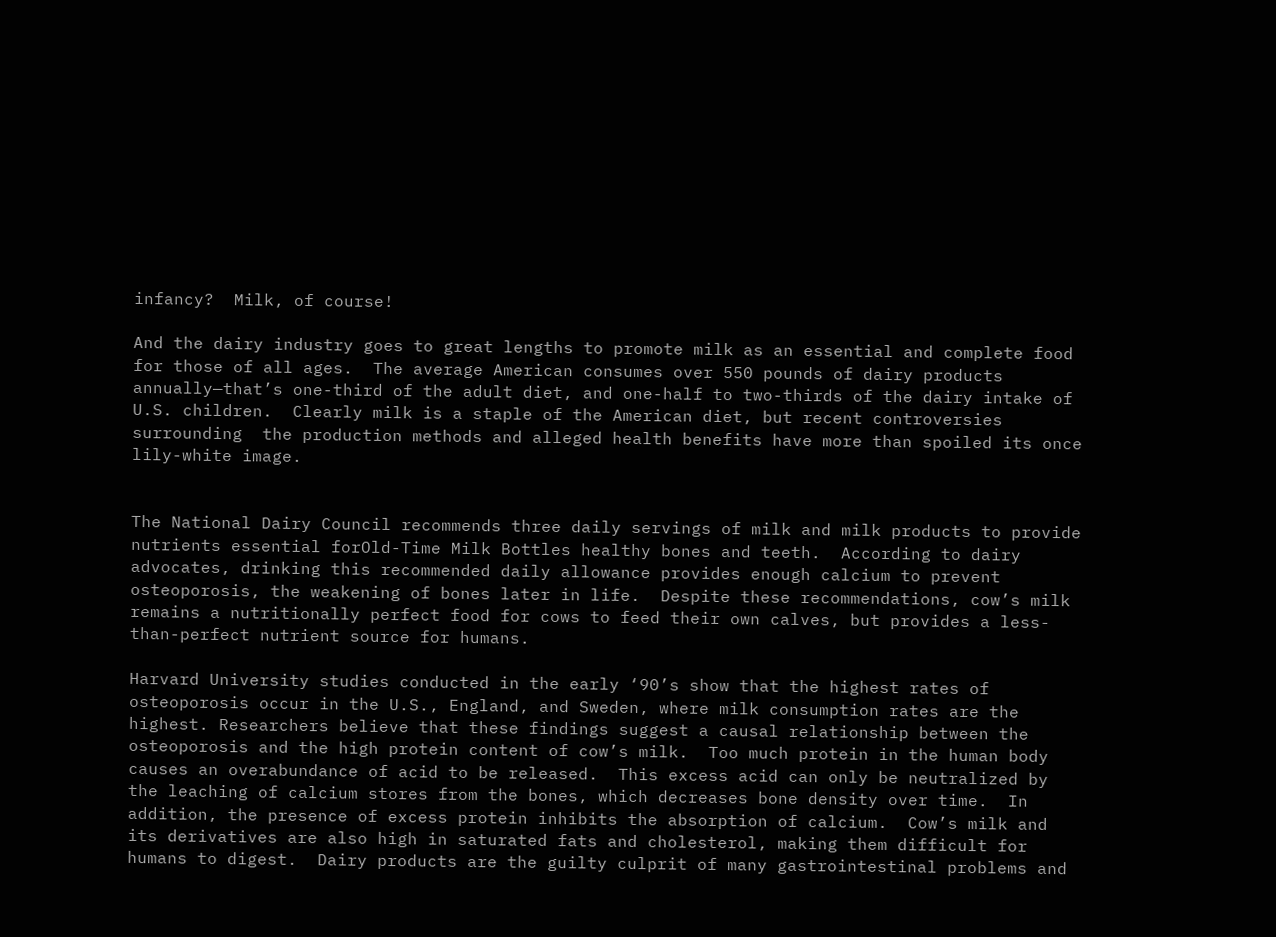infancy?  Milk, of course!

And the dairy industry goes to great lengths to promote milk as an essential and complete food for those of all ages.  The average American consumes over 550 pounds of dairy products annually—that’s one-third of the adult diet, and one-half to two-thirds of the dairy intake of U.S. children.  Clearly milk is a staple of the American diet, but recent controversies surrounding  the production methods and alleged health benefits have more than spoiled its once lily-white image.


The National Dairy Council recommends three daily servings of milk and milk products to provide nutrients essential forOld-Time Milk Bottles healthy bones and teeth.  According to dairy advocates, drinking this recommended daily allowance provides enough calcium to prevent osteoporosis, the weakening of bones later in life.  Despite these recommendations, cow’s milk remains a nutritionally perfect food for cows to feed their own calves, but provides a less-than-perfect nutrient source for humans.

Harvard University studies conducted in the early ‘90’s show that the highest rates of osteoporosis occur in the U.S., England, and Sweden, where milk consumption rates are the highest. Researchers believe that these findings suggest a causal relationship between the osteoporosis and the high protein content of cow’s milk.  Too much protein in the human body causes an overabundance of acid to be released.  This excess acid can only be neutralized by the leaching of calcium stores from the bones, which decreases bone density over time.  In addition, the presence of excess protein inhibits the absorption of calcium.  Cow’s milk and its derivatives are also high in saturated fats and cholesterol, making them difficult for humans to digest.  Dairy products are the guilty culprit of many gastrointestinal problems and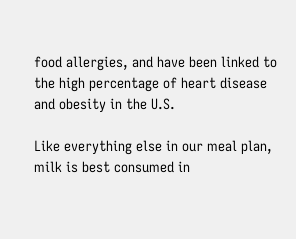food allergies, and have been linked to the high percentage of heart disease and obesity in the U.S.

Like everything else in our meal plan, milk is best consumed in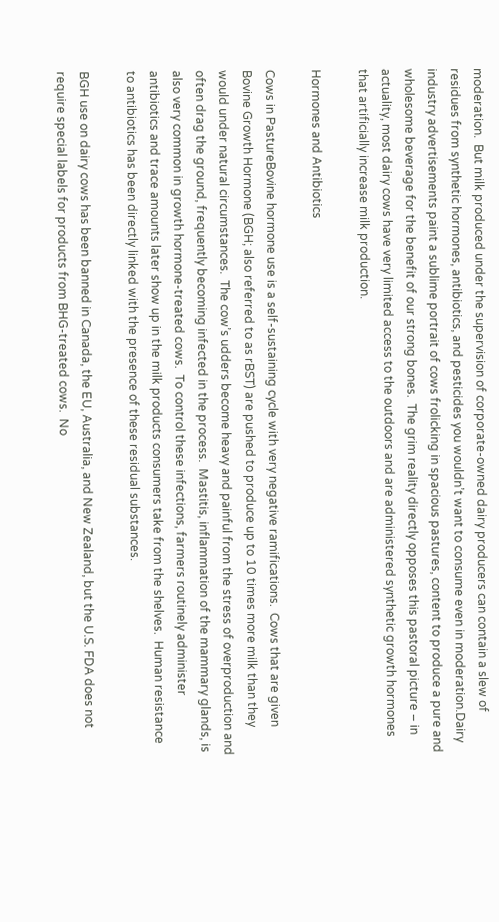moderation.  But milk produced under the supervision of corporate-owned dairy producers can contain a slew of residues from synthetic hormones, antibiotics, and pesticides you wouldn’t want to consume even in moderation.Dairy industry advertisements paint a sublime portrait of cows frolicking in spacious pastures, content to produce a pure and wholesome beverage for the benefit of our strong bones.  The grim reality directly opposes this pastoral picture – in actuality, most dairy cows have very limited access to the outdoors and are administered synthetic growth hormones that artificially increase milk production.

Hormones and Antibiotics

Cows in PastureBovine hormone use is a self-sustaining cycle with very negative ramifications.  Cows that are given Bovine Growth Hormone (BGH; also referred to as rBST) are pushed to produce up to 10 times more milk than they would under natural circumstances.  The cow’s udders become heavy and painful from the stress of overproduction and often drag the ground, frequently becoming infected in the process.  Mastitis, inflammation of the mammary glands, is also very common in growth hormone-treated cows.  To control these infections, farmers routinely administer antibiotics and trace amounts later show up in the milk products consumers take from the shelves.  Human resistance to antibiotics has been directly linked with the presence of these residual substances.

BGH use on dairy cows has been banned in Canada, the EU, Australia, and New Zealand, but the U.S. FDA does not require special labels for products from BHG-treated cows.  No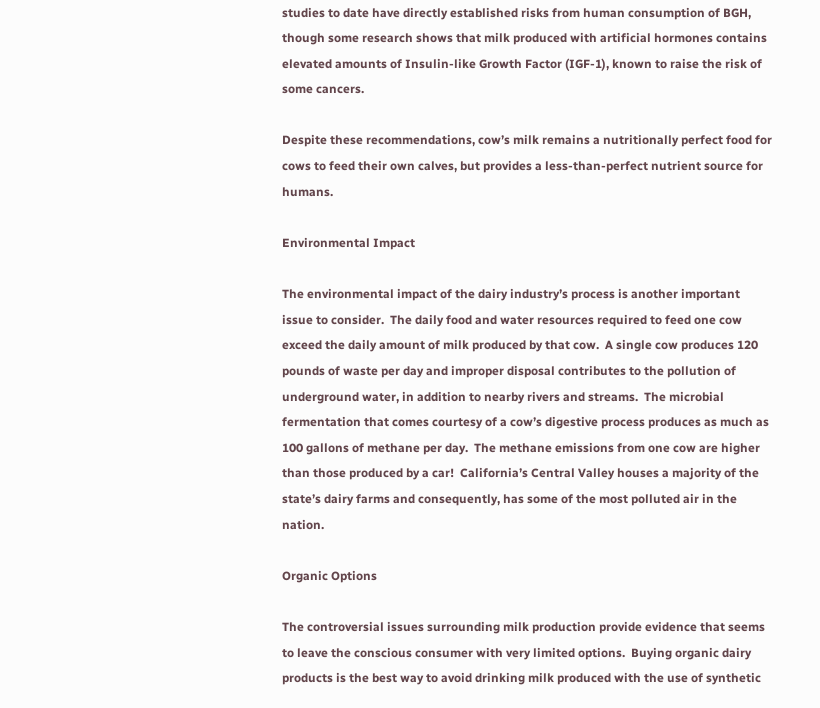studies to date have directly established risks from human consumption of BGH, though some research shows that milk produced with artificial hormones contains elevated amounts of Insulin-like Growth Factor (IGF-1), known to raise the risk of some cancers.

Despite these recommendations, cow’s milk remains a nutritionally perfect food for cows to feed their own calves, but provides a less-than-perfect nutrient source for humans.

Environmental Impact

The environmental impact of the dairy industry’s process is another important issue to consider.  The daily food and water resources required to feed one cow exceed the daily amount of milk produced by that cow.  A single cow produces 120 pounds of waste per day and improper disposal contributes to the pollution of underground water, in addition to nearby rivers and streams.  The microbial fermentation that comes courtesy of a cow’s digestive process produces as much as 100 gallons of methane per day.  The methane emissions from one cow are higher than those produced by a car!  California’s Central Valley houses a majority of the state’s dairy farms and consequently, has some of the most polluted air in the nation.

Organic Options

The controversial issues surrounding milk production provide evidence that seems to leave the conscious consumer with very limited options.  Buying organic dairy products is the best way to avoid drinking milk produced with the use of synthetic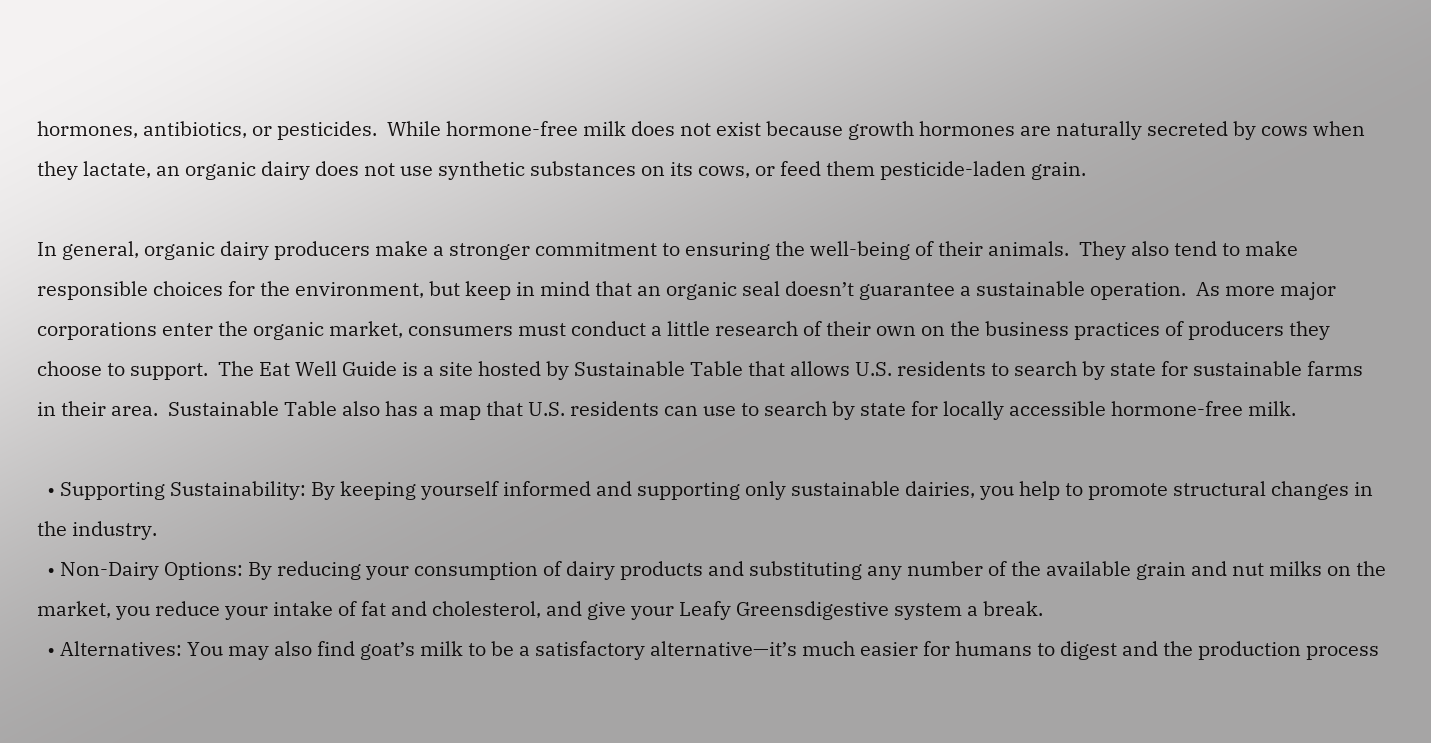hormones, antibiotics, or pesticides.  While hormone-free milk does not exist because growth hormones are naturally secreted by cows when they lactate, an organic dairy does not use synthetic substances on its cows, or feed them pesticide-laden grain.

In general, organic dairy producers make a stronger commitment to ensuring the well-being of their animals.  They also tend to make responsible choices for the environment, but keep in mind that an organic seal doesn’t guarantee a sustainable operation.  As more major corporations enter the organic market, consumers must conduct a little research of their own on the business practices of producers they choose to support.  The Eat Well Guide is a site hosted by Sustainable Table that allows U.S. residents to search by state for sustainable farms in their area.  Sustainable Table also has a map that U.S. residents can use to search by state for locally accessible hormone-free milk.

  • Supporting Sustainability: By keeping yourself informed and supporting only sustainable dairies, you help to promote structural changes in the industry.
  • Non-Dairy Options: By reducing your consumption of dairy products and substituting any number of the available grain and nut milks on the market, you reduce your intake of fat and cholesterol, and give your Leafy Greensdigestive system a break.
  • Alternatives: You may also find goat’s milk to be a satisfactory alternative—it’s much easier for humans to digest and the production process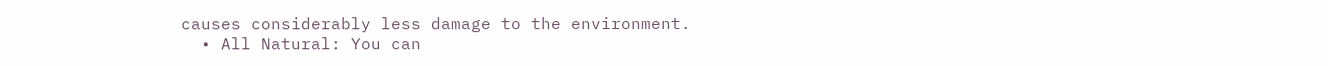causes considerably less damage to the environment.
  • All Natural: You can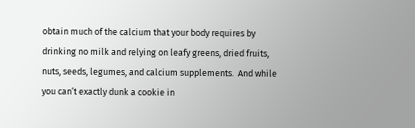obtain much of the calcium that your body requires by drinking no milk and relying on leafy greens, dried fruits, nuts, seeds, legumes, and calcium supplements.  And while you can’t exactly dunk a cookie in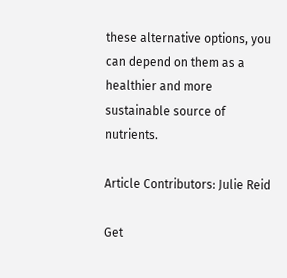these alternative options, you can depend on them as a healthier and more sustainable source of nutrients.

Article Contributors: Julie Reid

Get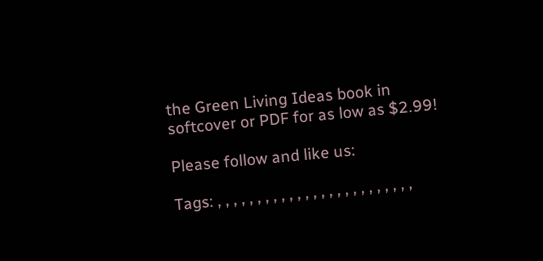the Green Living Ideas book in softcover or PDF for as low as $2.99!

Please follow and like us:

Tags: , , , , , , , , , , , , , , , , , , , , , , , , ,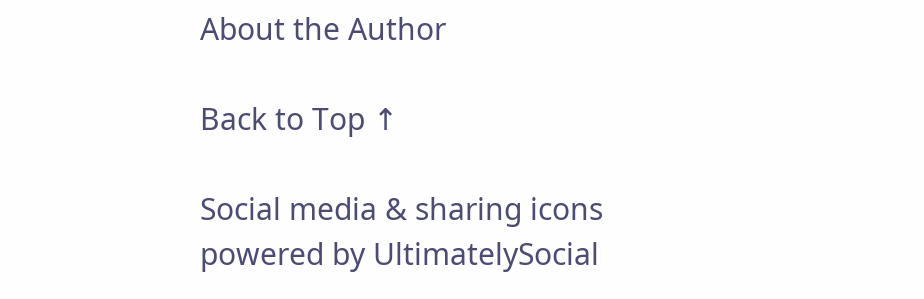About the Author

Back to Top ↑

Social media & sharing icons powered by UltimatelySocial